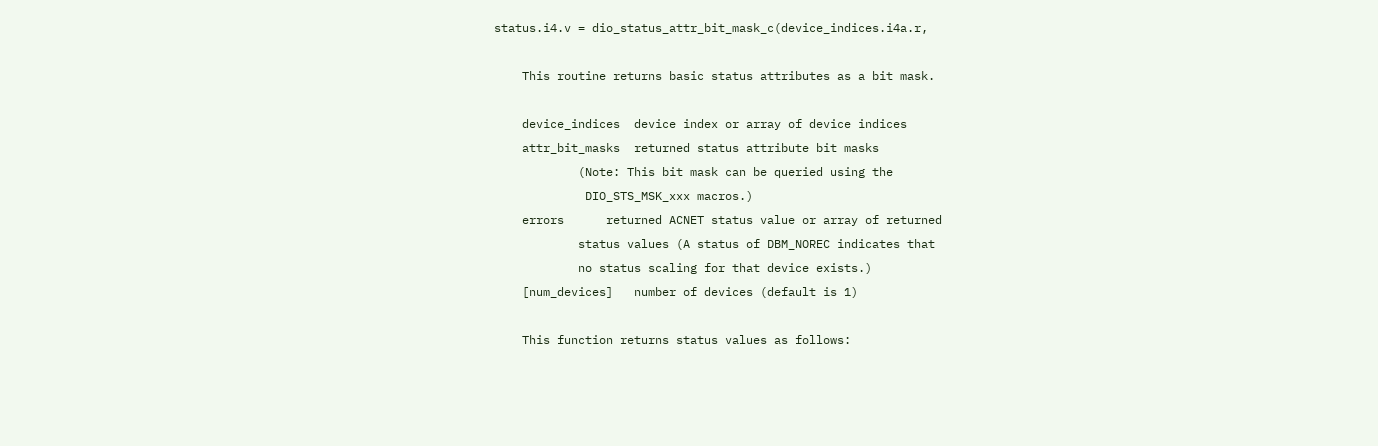status.i4.v = dio_status_attr_bit_mask_c(device_indices.i4a.r,

    This routine returns basic status attributes as a bit mask.

    device_indices  device index or array of device indices
    attr_bit_masks  returned status attribute bit masks
            (Note: This bit mask can be queried using the
             DIO_STS_MSK_xxx macros.)
    errors      returned ACNET status value or array of returned
            status values (A status of DBM_NOREC indicates that
            no status scaling for that device exists.)
    [num_devices]   number of devices (default is 1)

    This function returns status values as follows: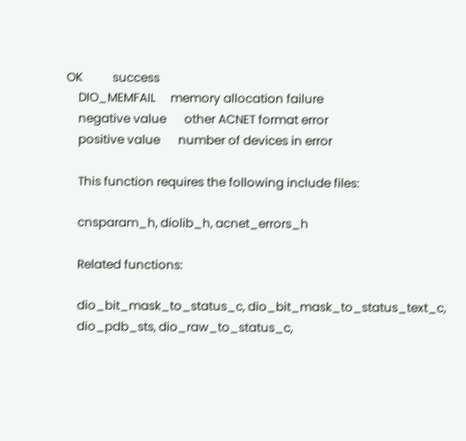OK          success
    DIO_MEMFAIL     memory allocation failure
    negative value      other ACNET format error
    positive value      number of devices in error

    This function requires the following include files:

    cnsparam_h, diolib_h, acnet_errors_h

    Related functions:

    dio_bit_mask_to_status_c, dio_bit_mask_to_status_text_c,
    dio_pdb_sts, dio_raw_to_status_c,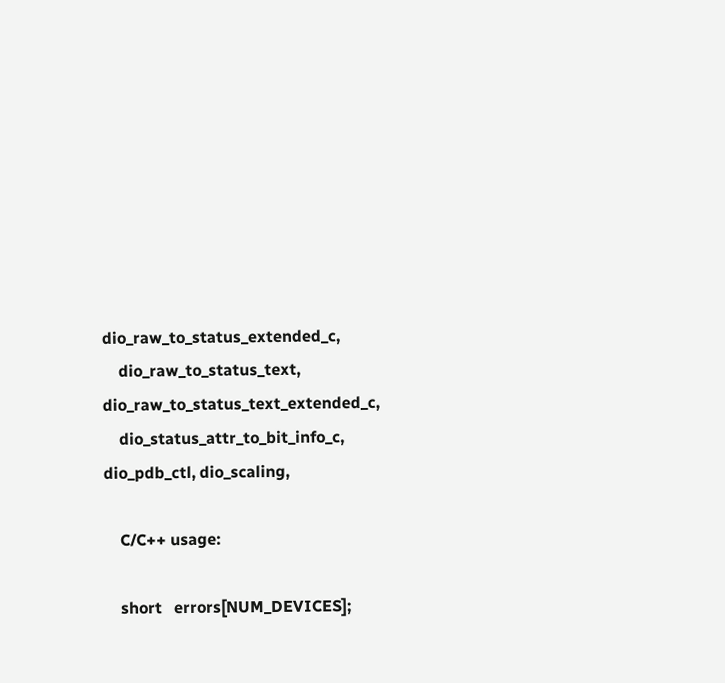dio_raw_to_status_extended_c,
    dio_raw_to_status_text, dio_raw_to_status_text_extended_c,
    dio_status_attr_to_bit_info_c, dio_pdb_ctl, dio_scaling,

    C/C++ usage:

    short   errors[NUM_DEVICES];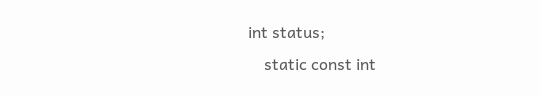int status;
    static const int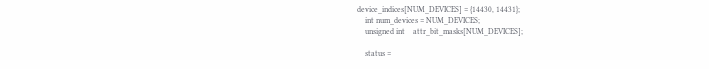device_indices[NUM_DEVICES] = {14430, 14431};
    int num_devices = NUM_DEVICES;
    unsigned int    attr_bit_masks[NUM_DEVICES];

    status =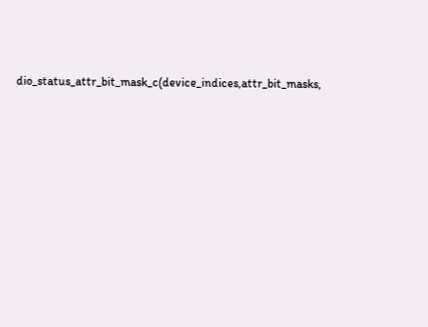dio_status_attr_bit_mask_c(device_indices,attr_bit_masks,